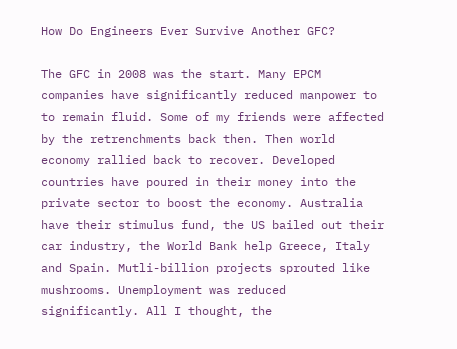How Do Engineers Ever Survive Another GFC?

The GFC in 2008 was the start. Many EPCM companies have significantly reduced manpower to to remain fluid. Some of my friends were affected by the retrenchments back then. Then world economy rallied back to recover. Developed countries have poured in their money into the private sector to boost the economy. Australia have their stimulus fund, the US bailed out their car industry, the World Bank help Greece, Italy and Spain. Mutli-billion projects sprouted like mushrooms. Unemployment was reduced significantly. All I thought, the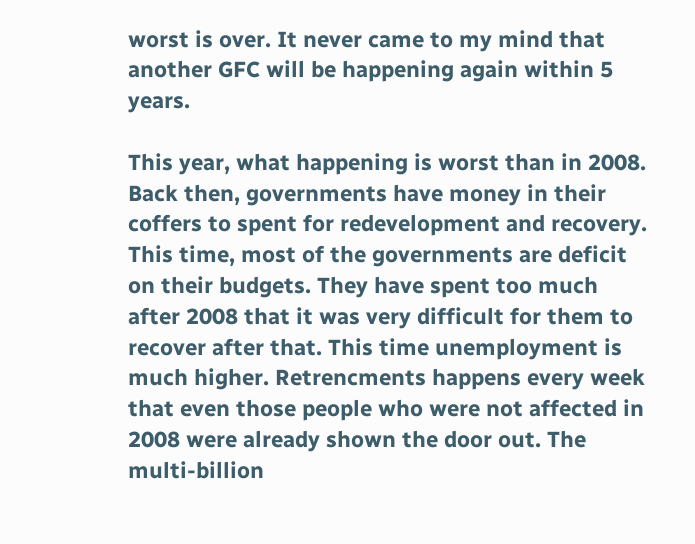worst is over. It never came to my mind that another GFC will be happening again within 5 years.

This year, what happening is worst than in 2008. Back then, governments have money in their coffers to spent for redevelopment and recovery. This time, most of the governments are deficit on their budgets. They have spent too much after 2008 that it was very difficult for them to recover after that. This time unemployment is much higher. Retrencments happens every week that even those people who were not affected in 2008 were already shown the door out. The multi-billion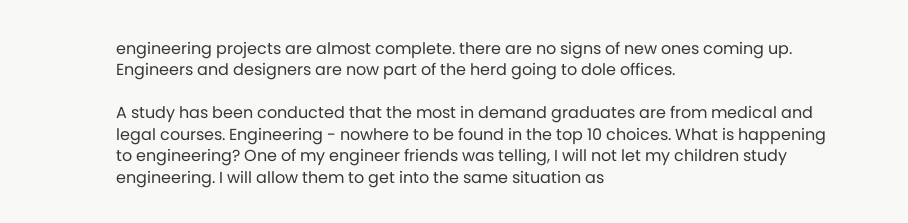engineering projects are almost complete. there are no signs of new ones coming up. Engineers and designers are now part of the herd going to dole offices.

A study has been conducted that the most in demand graduates are from medical and legal courses. Engineering - nowhere to be found in the top 10 choices. What is happening to engineering? One of my engineer friends was telling, I will not let my children study engineering. I will allow them to get into the same situation as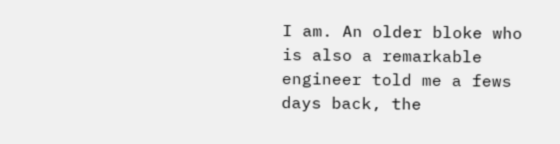I am. An older bloke who is also a remarkable engineer told me a fews days back, the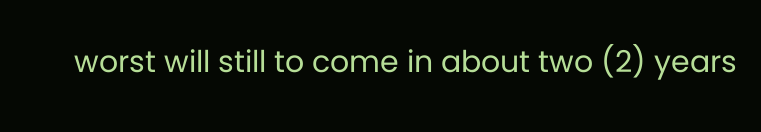worst will still to come in about two (2) years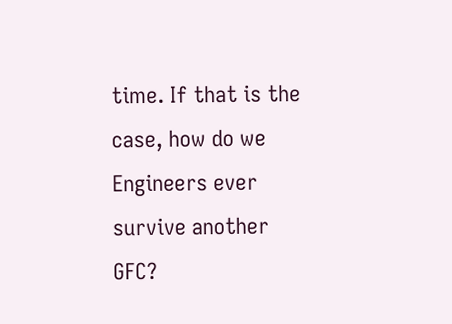time. If that is the case, how do we Engineers ever survive another GFC?